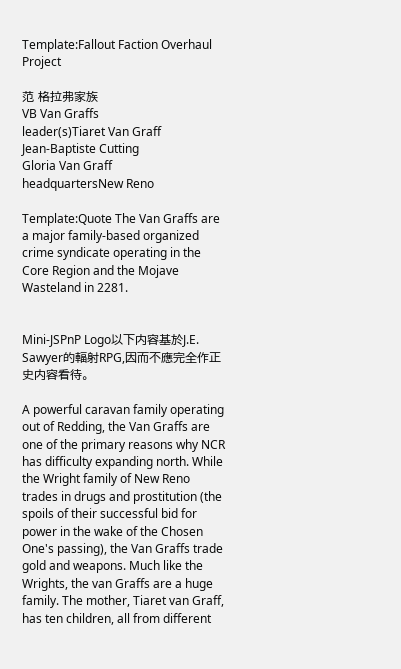Template:Fallout Faction Overhaul Project

范 格拉弗家族
VB Van Graffs
leader(s)Tiaret Van Graff
Jean-Baptiste Cutting
Gloria Van Graff
headquartersNew Reno

Template:Quote The Van Graffs are a major family-based organized crime syndicate operating in the Core Region and the Mojave Wasteland in 2281.


Mini-JSPnP Logo以下内容基於J.E. Sawyer的輻射RPG,因而不應完全作正史内容看待。

A powerful caravan family operating out of Redding, the Van Graffs are one of the primary reasons why NCR has difficulty expanding north. While the Wright family of New Reno trades in drugs and prostitution (the spoils of their successful bid for power in the wake of the Chosen One's passing), the Van Graffs trade gold and weapons. Much like the Wrights, the van Graffs are a huge family. The mother, Tiaret van Graff, has ten children, all from different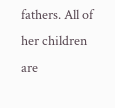fathers. All of her children are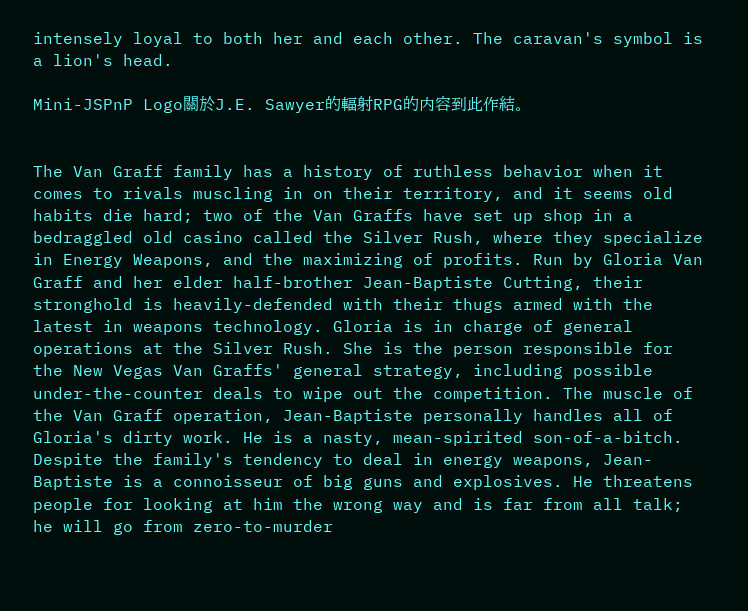intensely loyal to both her and each other. The caravan's symbol is a lion's head.

Mini-JSPnP Logo關於J.E. Sawyer的輻射RPG的内容到此作結。


The Van Graff family has a history of ruthless behavior when it comes to rivals muscling in on their territory, and it seems old habits die hard; two of the Van Graffs have set up shop in a bedraggled old casino called the Silver Rush, where they specialize in Energy Weapons, and the maximizing of profits. Run by Gloria Van Graff and her elder half-brother Jean-Baptiste Cutting, their stronghold is heavily-defended with their thugs armed with the latest in weapons technology. Gloria is in charge of general operations at the Silver Rush. She is the person responsible for the New Vegas Van Graffs' general strategy, including possible under-the-counter deals to wipe out the competition. The muscle of the Van Graff operation, Jean-Baptiste personally handles all of Gloria's dirty work. He is a nasty, mean-spirited son-of-a-bitch. Despite the family's tendency to deal in energy weapons, Jean-Baptiste is a connoisseur of big guns and explosives. He threatens people for looking at him the wrong way and is far from all talk; he will go from zero-to-murder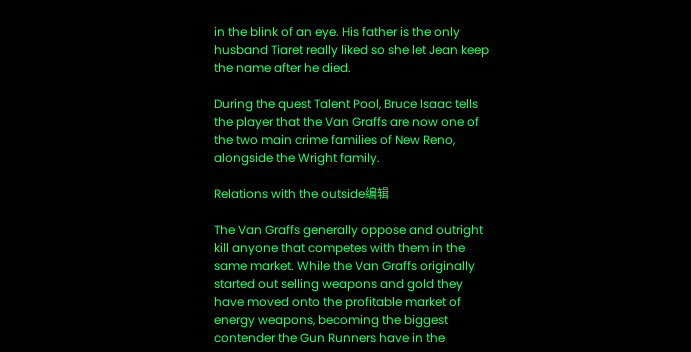in the blink of an eye. His father is the only husband Tiaret really liked so she let Jean keep the name after he died.

During the quest Talent Pool, Bruce Isaac tells the player that the Van Graffs are now one of the two main crime families of New Reno, alongside the Wright family.

Relations with the outside编辑

The Van Graffs generally oppose and outright kill anyone that competes with them in the same market. While the Van Graffs originally started out selling weapons and gold they have moved onto the profitable market of energy weapons, becoming the biggest contender the Gun Runners have in the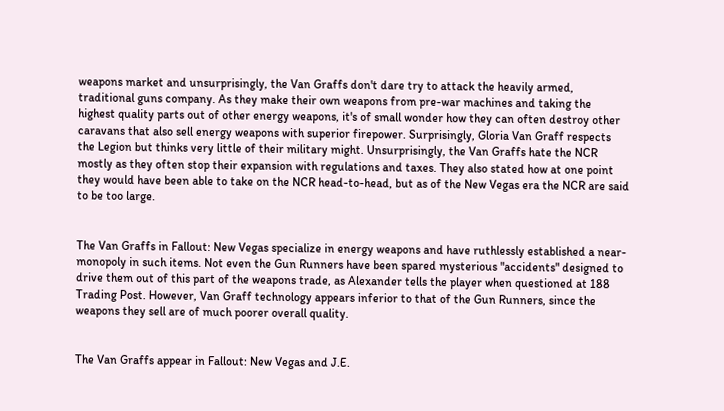weapons market and unsurprisingly, the Van Graffs don't dare try to attack the heavily armed, traditional guns company. As they make their own weapons from pre-war machines and taking the highest quality parts out of other energy weapons, it's of small wonder how they can often destroy other caravans that also sell energy weapons with superior firepower. Surprisingly, Gloria Van Graff respects the Legion but thinks very little of their military might. Unsurprisingly, the Van Graffs hate the NCR mostly as they often stop their expansion with regulations and taxes. They also stated how at one point they would have been able to take on the NCR head-to-head, but as of the New Vegas era the NCR are said to be too large.


The Van Graffs in Fallout: New Vegas specialize in energy weapons and have ruthlessly established a near-monopoly in such items. Not even the Gun Runners have been spared mysterious "accidents" designed to drive them out of this part of the weapons trade, as Alexander tells the player when questioned at 188 Trading Post. However, Van Graff technology appears inferior to that of the Gun Runners, since the weapons they sell are of much poorer overall quality.


The Van Graffs appear in Fallout: New Vegas and J.E.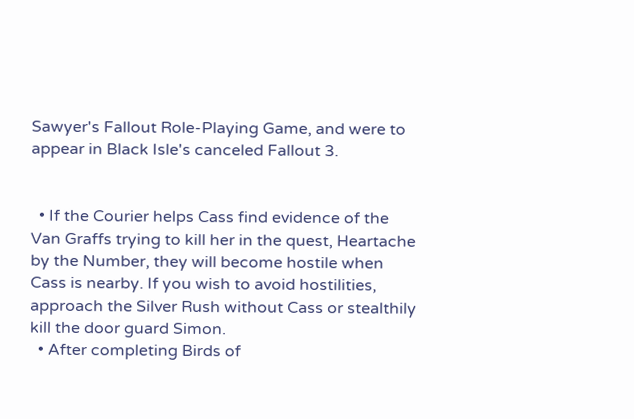Sawyer's Fallout Role-Playing Game, and were to appear in Black Isle's canceled Fallout 3.


  • If the Courier helps Cass find evidence of the Van Graffs trying to kill her in the quest, Heartache by the Number, they will become hostile when Cass is nearby. If you wish to avoid hostilities, approach the Silver Rush without Cass or stealthily kill the door guard Simon.
  • After completing Birds of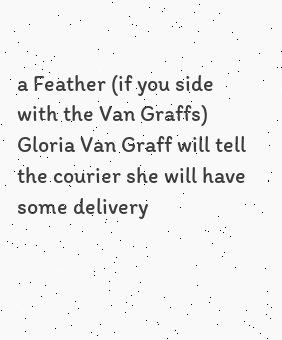a Feather (if you side with the Van Graffs) Gloria Van Graff will tell the courier she will have some delivery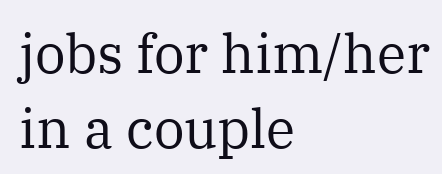jobs for him/her in a couple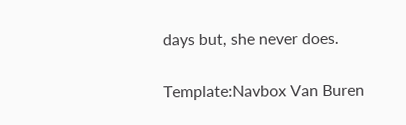days but, she never does.


Template:Navbox Van Buren